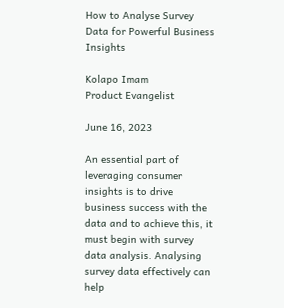How to Analyse Survey Data for Powerful Business Insights

Kolapo Imam
Product Evangelist

June 16, 2023

An essential part of leveraging consumer insights is to drive business success with the data and to achieve this, it must begin with survey data analysis. Analysing survey data effectively can help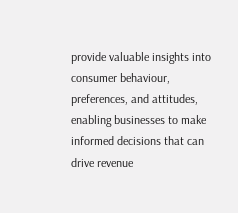provide valuable insights into consumer behaviour, preferences, and attitudes, enabling businesses to make informed decisions that can drive revenue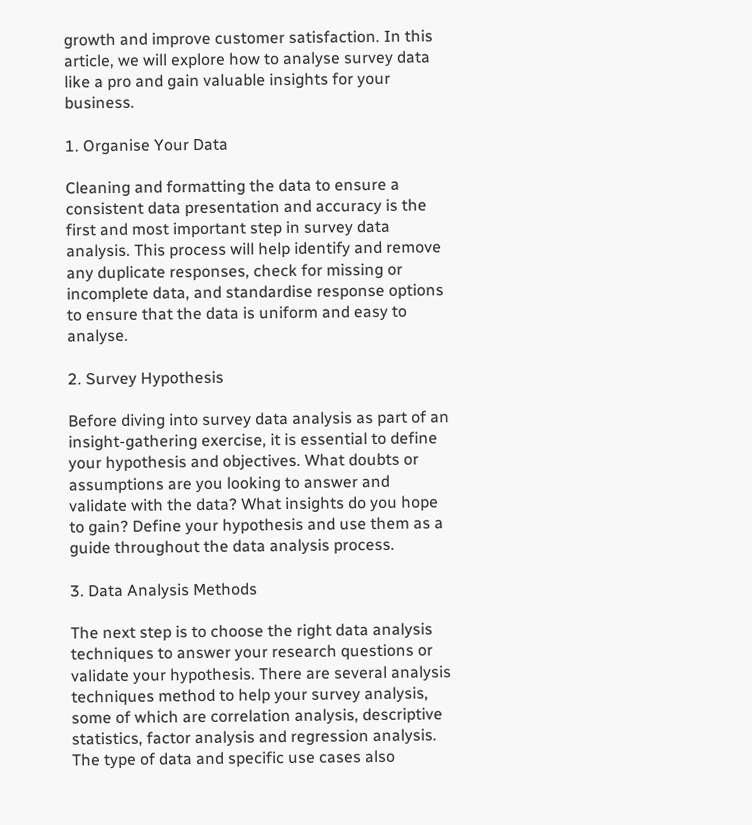growth and improve customer satisfaction. In this article, we will explore how to analyse survey data like a pro and gain valuable insights for your business.

1. Organise Your Data

Cleaning and formatting the data to ensure a consistent data presentation and accuracy is the first and most important step in survey data analysis. This process will help identify and remove any duplicate responses, check for missing or incomplete data, and standardise response options to ensure that the data is uniform and easy to analyse.

2. Survey Hypothesis

Before diving into survey data analysis as part of an insight-gathering exercise, it is essential to define your hypothesis and objectives. What doubts or assumptions are you looking to answer and validate with the data? What insights do you hope to gain? Define your hypothesis and use them as a guide throughout the data analysis process.

3. Data Analysis Methods

The next step is to choose the right data analysis techniques to answer your research questions or validate your hypothesis. There are several analysis techniques method to help your survey analysis, some of which are correlation analysis, descriptive statistics, factor analysis and regression analysis. The type of data and specific use cases also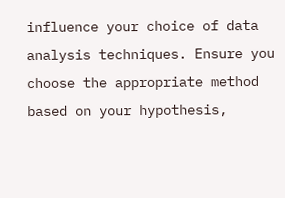influence your choice of data analysis techniques. Ensure you choose the appropriate method based on your hypothesis,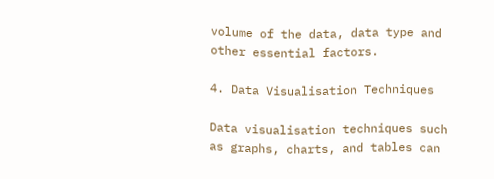volume of the data, data type and other essential factors.

4. Data Visualisation Techniques

Data visualisation techniques such as graphs, charts, and tables can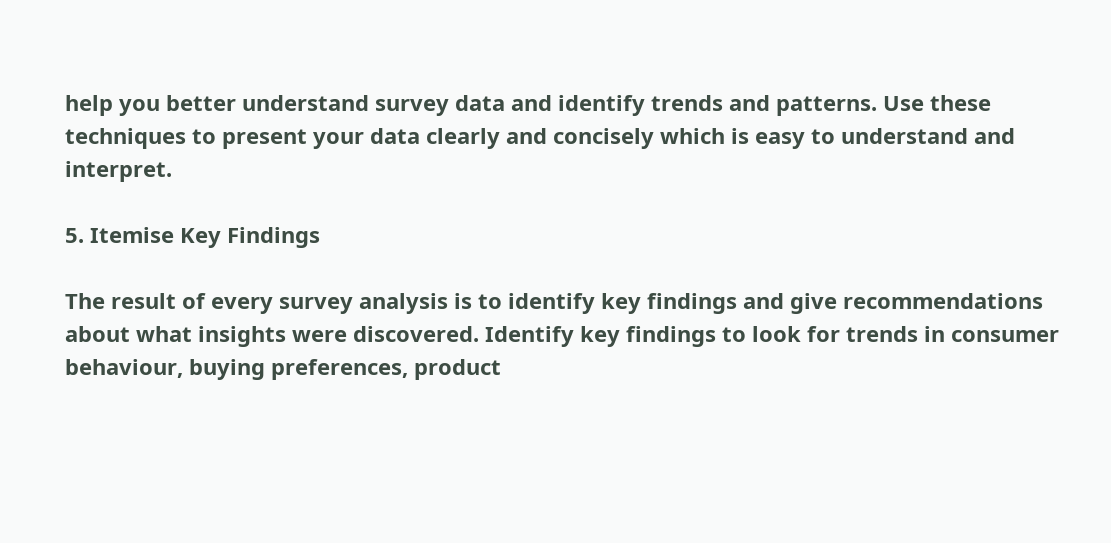help you better understand survey data and identify trends and patterns. Use these techniques to present your data clearly and concisely which is easy to understand and interpret.

5. Itemise Key Findings

The result of every survey analysis is to identify key findings and give recommendations about what insights were discovered. Identify key findings to look for trends in consumer behaviour, buying preferences, product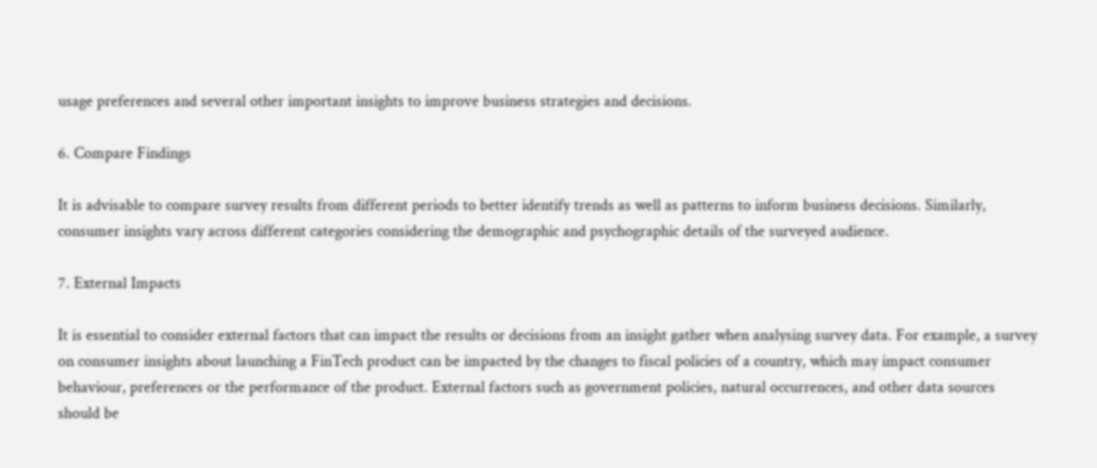usage preferences and several other important insights to improve business strategies and decisions.

6. Compare Findings

It is advisable to compare survey results from different periods to better identify trends as well as patterns to inform business decisions. Similarly, consumer insights vary across different categories considering the demographic and psychographic details of the surveyed audience.

7. External Impacts

It is essential to consider external factors that can impact the results or decisions from an insight gather when analysing survey data. For example, a survey on consumer insights about launching a FinTech product can be impacted by the changes to fiscal policies of a country, which may impact consumer behaviour, preferences or the performance of the product. External factors such as government policies, natural occurrences, and other data sources should be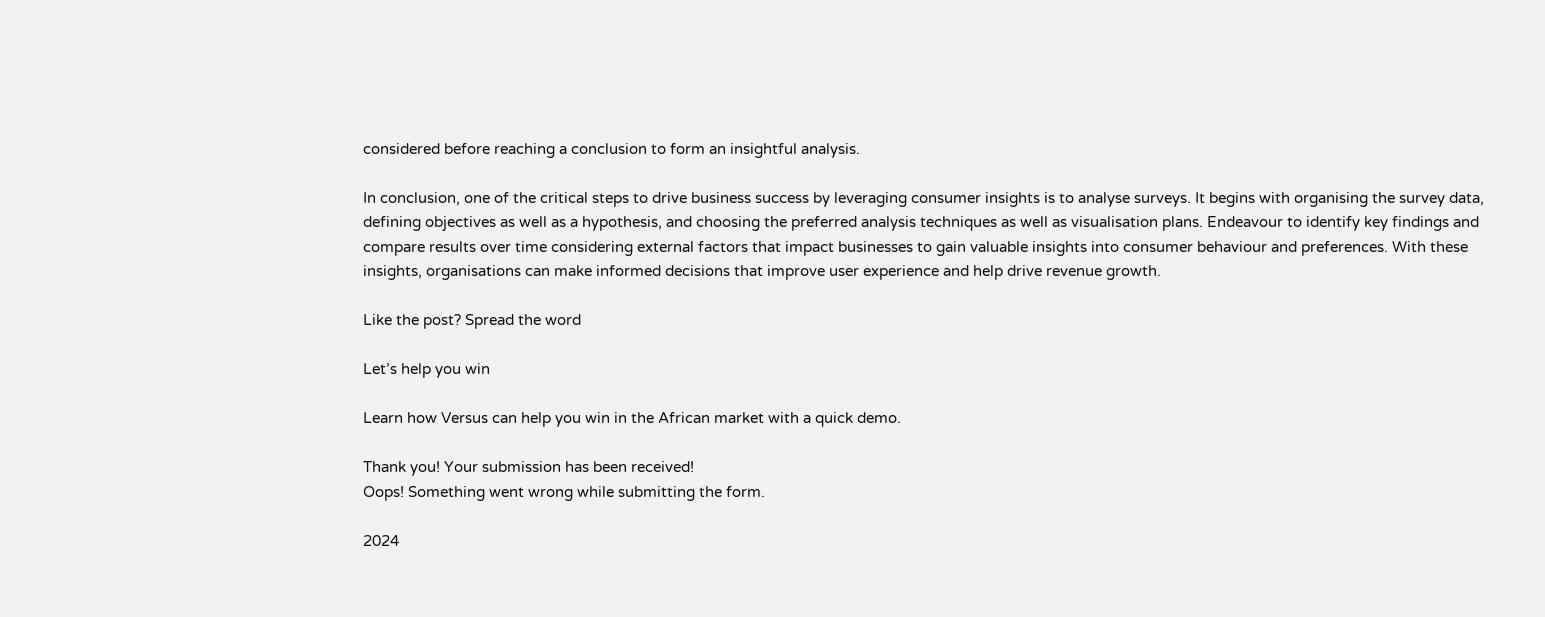considered before reaching a conclusion to form an insightful analysis.

In conclusion, one of the critical steps to drive business success by leveraging consumer insights is to analyse surveys. It begins with organising the survey data, defining objectives as well as a hypothesis, and choosing the preferred analysis techniques as well as visualisation plans. Endeavour to identify key findings and compare results over time considering external factors that impact businesses to gain valuable insights into consumer behaviour and preferences. With these insights, organisations can make informed decisions that improve user experience and help drive revenue growth.

Like the post? Spread the word

Let’s help you win

Learn how Versus can help you win in the African market with a quick demo.

Thank you! Your submission has been received!
Oops! Something went wrong while submitting the form.

2024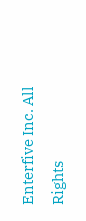Enterfive Inc. All Rights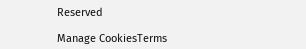Reserved

Manage CookiesTerms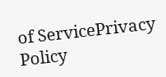of ServicePrivacy Policy